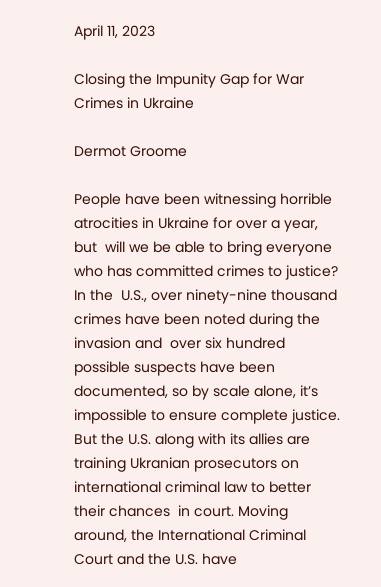April 11, 2023

Closing the Impunity Gap for War Crimes in Ukraine

Dermot Groome

People have been witnessing horrible atrocities in Ukraine for over a year, but  will we be able to bring everyone who has committed crimes to justice? In the  U.S., over ninety-nine thousand crimes have been noted during the invasion and  over six hundred possible suspects have been documented, so by scale alone, it’s impossible to ensure complete justice. But the U.S. along with its allies are  training Ukranian prosecutors on international criminal law to better their chances  in court. Moving around, the International Criminal Court and the U.S. have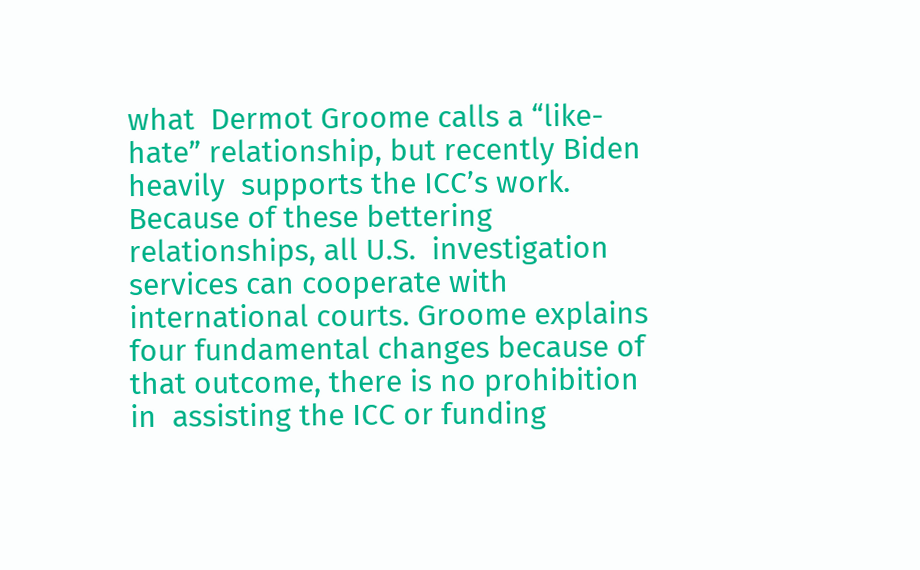what  Dermot Groome calls a “like-hate” relationship, but recently Biden heavily  supports the ICC’s work. Because of these bettering relationships, all U.S.  investigation services can cooperate with international courts. Groome explains  four fundamental changes because of that outcome, there is no prohibition in  assisting the ICC or funding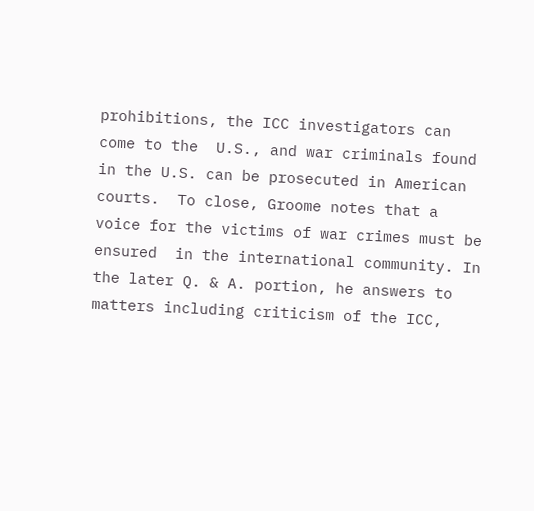prohibitions, the ICC investigators can come to the  U.S., and war criminals found in the U.S. can be prosecuted in American courts.  To close, Groome notes that a voice for the victims of war crimes must be ensured  in the international community. In the later Q. & A. portion, he answers to matters including criticism of the ICC,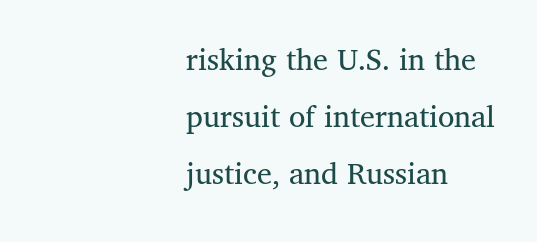risking the U.S. in the pursuit of international  justice, and Russian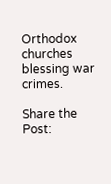Orthodox churches blessing war crimes.

Share the Post: